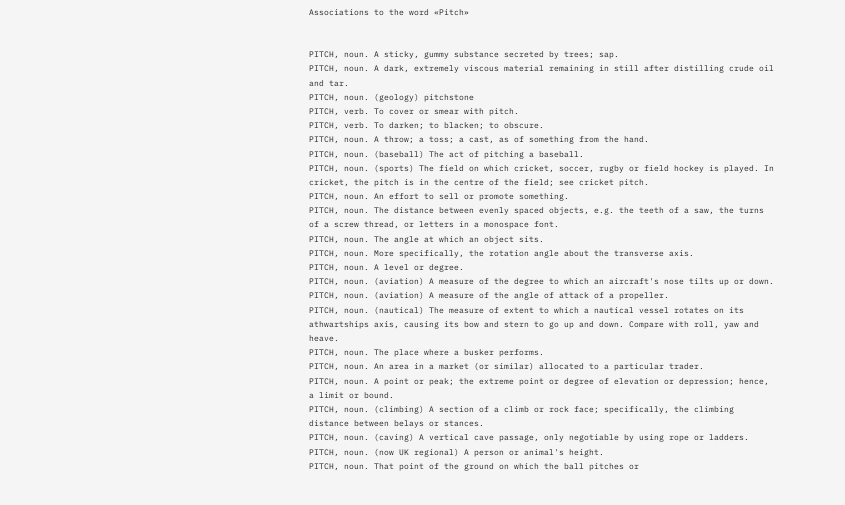Associations to the word «Pitch»


PITCH, noun. A sticky, gummy substance secreted by trees; sap.
PITCH, noun. A dark, extremely viscous material remaining in still after distilling crude oil and tar.
PITCH, noun. (geology) pitchstone
PITCH, verb. To cover or smear with pitch.
PITCH, verb. To darken; to blacken; to obscure.
PITCH, noun. A throw; a toss; a cast, as of something from the hand.
PITCH, noun. (baseball) The act of pitching a baseball.
PITCH, noun. (sports) The field on which cricket, soccer, rugby or field hockey is played. In cricket, the pitch is in the centre of the field; see cricket pitch.
PITCH, noun. An effort to sell or promote something.
PITCH, noun. The distance between evenly spaced objects, e.g. the teeth of a saw, the turns of a screw thread, or letters in a monospace font.
PITCH, noun. The angle at which an object sits.
PITCH, noun. More specifically, the rotation angle about the transverse axis.
PITCH, noun. A level or degree.
PITCH, noun. (aviation) A measure of the degree to which an aircraft's nose tilts up or down.
PITCH, noun. (aviation) A measure of the angle of attack of a propeller.
PITCH, noun. (nautical) The measure of extent to which a nautical vessel rotates on its athwartships axis, causing its bow and stern to go up and down. Compare with roll, yaw and heave.
PITCH, noun. The place where a busker performs.
PITCH, noun. An area in a market (or similar) allocated to a particular trader.
PITCH, noun. A point or peak; the extreme point or degree of elevation or depression; hence, a limit or bound.
PITCH, noun. (climbing) A section of a climb or rock face; specifically, the climbing distance between belays or stances.
PITCH, noun. (caving) A vertical cave passage, only negotiable by using rope or ladders.
PITCH, noun. (now UK regional) A person or animal's height.
PITCH, noun. That point of the ground on which the ball pitches or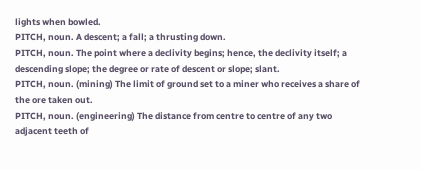lights when bowled.
PITCH, noun. A descent; a fall; a thrusting down.
PITCH, noun. The point where a declivity begins; hence, the declivity itself; a descending slope; the degree or rate of descent or slope; slant.
PITCH, noun. (mining) The limit of ground set to a miner who receives a share of the ore taken out.
PITCH, noun. (engineering) The distance from centre to centre of any two adjacent teeth of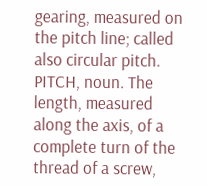gearing, measured on the pitch line; called also circular pitch.
PITCH, noun. The length, measured along the axis, of a complete turn of the thread of a screw,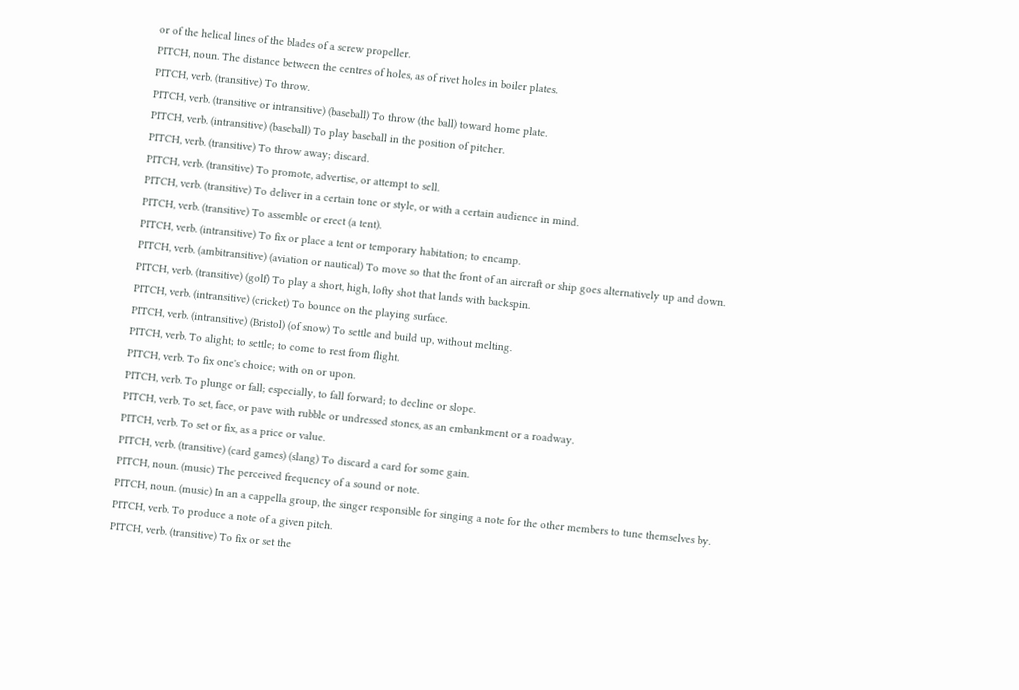or of the helical lines of the blades of a screw propeller.
PITCH, noun. The distance between the centres of holes, as of rivet holes in boiler plates.
PITCH, verb. (transitive) To throw.
PITCH, verb. (transitive or intransitive) (baseball) To throw (the ball) toward home plate.
PITCH, verb. (intransitive) (baseball) To play baseball in the position of pitcher.
PITCH, verb. (transitive) To throw away; discard.
PITCH, verb. (transitive) To promote, advertise, or attempt to sell.
PITCH, verb. (transitive) To deliver in a certain tone or style, or with a certain audience in mind.
PITCH, verb. (transitive) To assemble or erect (a tent).
PITCH, verb. (intransitive) To fix or place a tent or temporary habitation; to encamp.
PITCH, verb. (ambitransitive) (aviation or nautical) To move so that the front of an aircraft or ship goes alternatively up and down.
PITCH, verb. (transitive) (golf) To play a short, high, lofty shot that lands with backspin.
PITCH, verb. (intransitive) (cricket) To bounce on the playing surface.
PITCH, verb. (intransitive) (Bristol) (of snow) To settle and build up, without melting.
PITCH, verb. To alight; to settle; to come to rest from flight.
PITCH, verb. To fix one's choice; with on or upon.
PITCH, verb. To plunge or fall; especially, to fall forward; to decline or slope.
PITCH, verb. To set, face, or pave with rubble or undressed stones, as an embankment or a roadway.
PITCH, verb. To set or fix, as a price or value.
PITCH, verb. (transitive) (card games) (slang) To discard a card for some gain.
PITCH, noun. (music) The perceived frequency of a sound or note.
PITCH, noun. (music) In an a cappella group, the singer responsible for singing a note for the other members to tune themselves by.
PITCH, verb. To produce a note of a given pitch.
PITCH, verb. (transitive) To fix or set the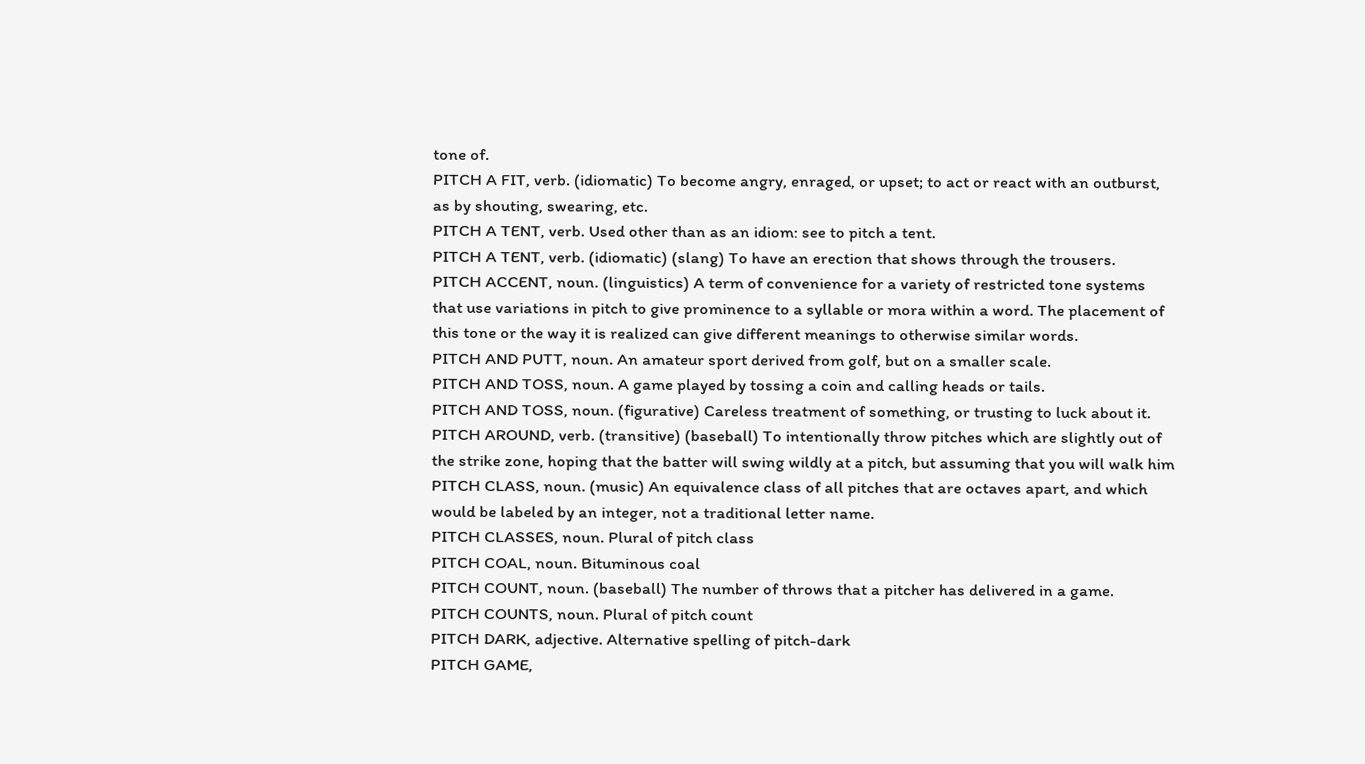tone of.
PITCH A FIT, verb. (idiomatic) To become angry, enraged, or upset; to act or react with an outburst, as by shouting, swearing, etc.
PITCH A TENT, verb. Used other than as an idiom: see to pitch a tent.
PITCH A TENT, verb. (idiomatic) (slang) To have an erection that shows through the trousers.
PITCH ACCENT, noun. (linguistics) A term of convenience for a variety of restricted tone systems that use variations in pitch to give prominence to a syllable or mora within a word. The placement of this tone or the way it is realized can give different meanings to otherwise similar words.
PITCH AND PUTT, noun. An amateur sport derived from golf, but on a smaller scale.
PITCH AND TOSS, noun. A game played by tossing a coin and calling heads or tails.
PITCH AND TOSS, noun. (figurative) Careless treatment of something, or trusting to luck about it.
PITCH AROUND, verb. (transitive) (baseball) To intentionally throw pitches which are slightly out of the strike zone, hoping that the batter will swing wildly at a pitch, but assuming that you will walk him
PITCH CLASS, noun. (music) An equivalence class of all pitches that are octaves apart, and which would be labeled by an integer, not a traditional letter name.
PITCH CLASSES, noun. Plural of pitch class
PITCH COAL, noun. Bituminous coal
PITCH COUNT, noun. (baseball) The number of throws that a pitcher has delivered in a game.
PITCH COUNTS, noun. Plural of pitch count
PITCH DARK, adjective. Alternative spelling of pitch-dark
PITCH GAME,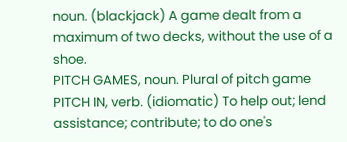noun. (blackjack) A game dealt from a maximum of two decks, without the use of a shoe.
PITCH GAMES, noun. Plural of pitch game
PITCH IN, verb. (idiomatic) To help out; lend assistance; contribute; to do one's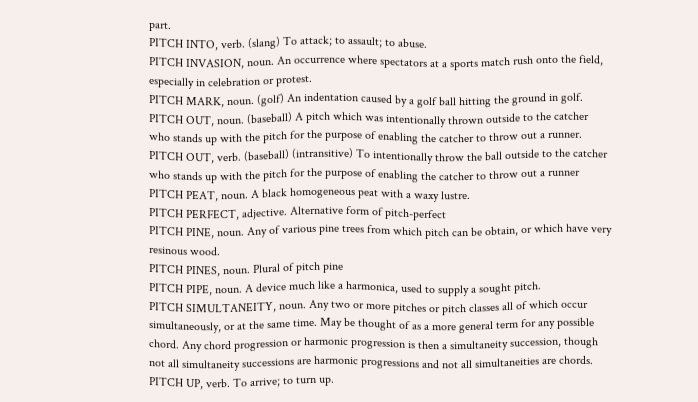part.
PITCH INTO, verb. (slang) To attack; to assault; to abuse.
PITCH INVASION, noun. An occurrence where spectators at a sports match rush onto the field, especially in celebration or protest.
PITCH MARK, noun. (golf) An indentation caused by a golf ball hitting the ground in golf.
PITCH OUT, noun. (baseball) A pitch which was intentionally thrown outside to the catcher who stands up with the pitch for the purpose of enabling the catcher to throw out a runner.
PITCH OUT, verb. (baseball) (intransitive) To intentionally throw the ball outside to the catcher who stands up with the pitch for the purpose of enabling the catcher to throw out a runner
PITCH PEAT, noun. A black homogeneous peat with a waxy lustre.
PITCH PERFECT, adjective. Alternative form of pitch-perfect
PITCH PINE, noun. Any of various pine trees from which pitch can be obtain, or which have very resinous wood.
PITCH PINES, noun. Plural of pitch pine
PITCH PIPE, noun. A device much like a harmonica, used to supply a sought pitch.
PITCH SIMULTANEITY, noun. Any two or more pitches or pitch classes all of which occur simultaneously, or at the same time. May be thought of as a more general term for any possible chord. Any chord progression or harmonic progression is then a simultaneity succession, though not all simultaneity successions are harmonic progressions and not all simultaneities are chords.
PITCH UP, verb. To arrive; to turn up.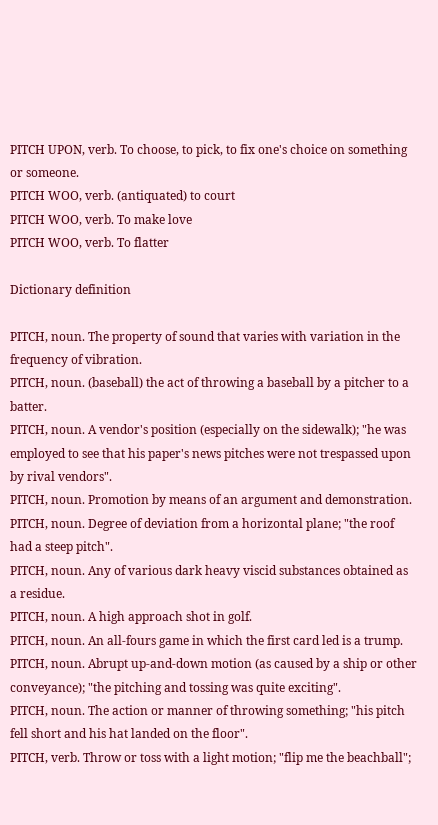PITCH UPON, verb. To choose, to pick, to fix one's choice on something or someone.
PITCH WOO, verb. (antiquated) to court
PITCH WOO, verb. To make love
PITCH WOO, verb. To flatter

Dictionary definition

PITCH, noun. The property of sound that varies with variation in the frequency of vibration.
PITCH, noun. (baseball) the act of throwing a baseball by a pitcher to a batter.
PITCH, noun. A vendor's position (especially on the sidewalk); "he was employed to see that his paper's news pitches were not trespassed upon by rival vendors".
PITCH, noun. Promotion by means of an argument and demonstration.
PITCH, noun. Degree of deviation from a horizontal plane; "the roof had a steep pitch".
PITCH, noun. Any of various dark heavy viscid substances obtained as a residue.
PITCH, noun. A high approach shot in golf.
PITCH, noun. An all-fours game in which the first card led is a trump.
PITCH, noun. Abrupt up-and-down motion (as caused by a ship or other conveyance); "the pitching and tossing was quite exciting".
PITCH, noun. The action or manner of throwing something; "his pitch fell short and his hat landed on the floor".
PITCH, verb. Throw or toss with a light motion; "flip me the beachball";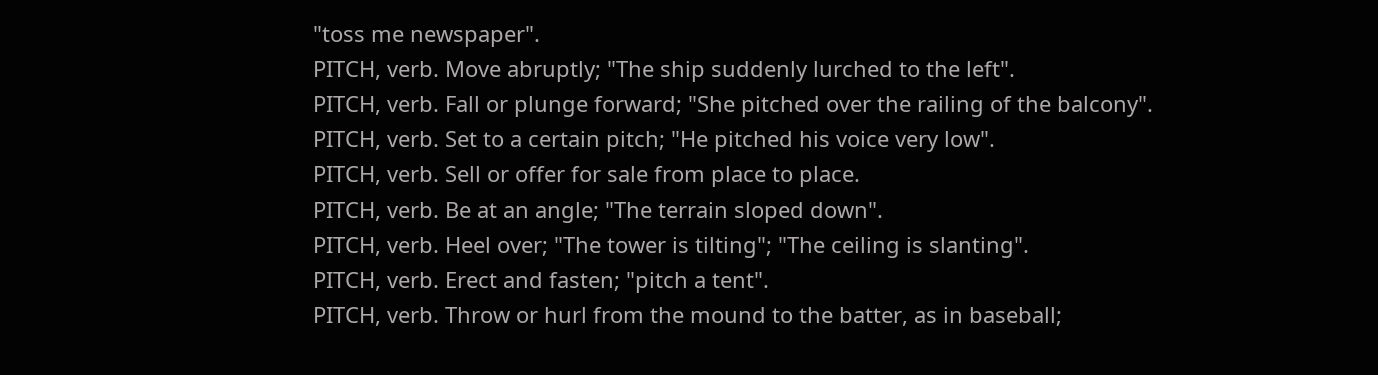"toss me newspaper".
PITCH, verb. Move abruptly; "The ship suddenly lurched to the left".
PITCH, verb. Fall or plunge forward; "She pitched over the railing of the balcony".
PITCH, verb. Set to a certain pitch; "He pitched his voice very low".
PITCH, verb. Sell or offer for sale from place to place.
PITCH, verb. Be at an angle; "The terrain sloped down".
PITCH, verb. Heel over; "The tower is tilting"; "The ceiling is slanting".
PITCH, verb. Erect and fasten; "pitch a tent".
PITCH, verb. Throw or hurl from the mound to the batter, as in baseball;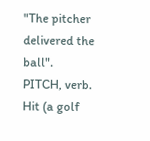"The pitcher delivered the ball".
PITCH, verb. Hit (a golf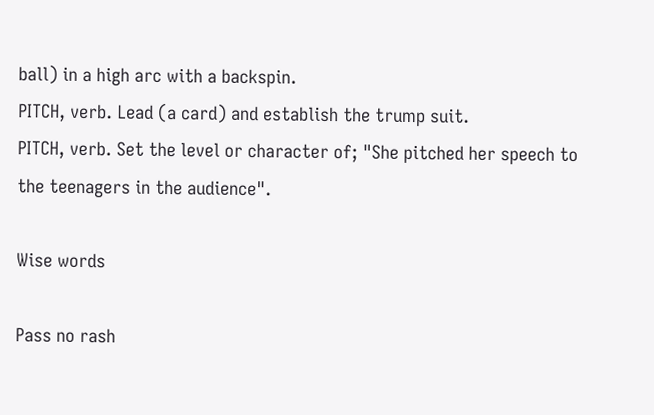ball) in a high arc with a backspin.
PITCH, verb. Lead (a card) and establish the trump suit.
PITCH, verb. Set the level or character of; "She pitched her speech to the teenagers in the audience".

Wise words

Pass no rash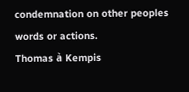condemnation on other peoples words or actions.
Thomas à Kempis